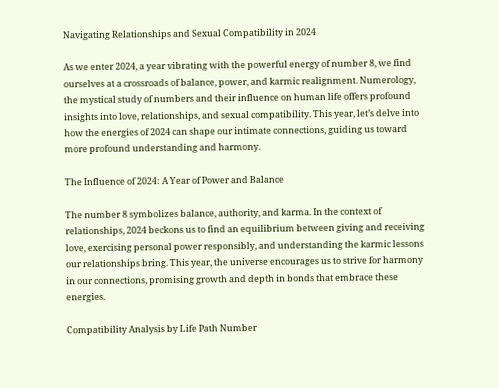Navigating Relationships and Sexual Compatibility in 2024

As we enter 2024, a year vibrating with the powerful energy of number 8, we find ourselves at a crossroads of balance, power, and karmic realignment. Numerology, the mystical study of numbers and their influence on human life offers profound insights into love, relationships, and sexual compatibility. This year, let’s delve into how the energies of 2024 can shape our intimate connections, guiding us toward more profound understanding and harmony.

The Influence of 2024: A Year of Power and Balance

The number 8 symbolizes balance, authority, and karma. In the context of relationships, 2024 beckons us to find an equilibrium between giving and receiving love, exercising personal power responsibly, and understanding the karmic lessons our relationships bring. This year, the universe encourages us to strive for harmony in our connections, promising growth and depth in bonds that embrace these energies.

Compatibility Analysis by Life Path Number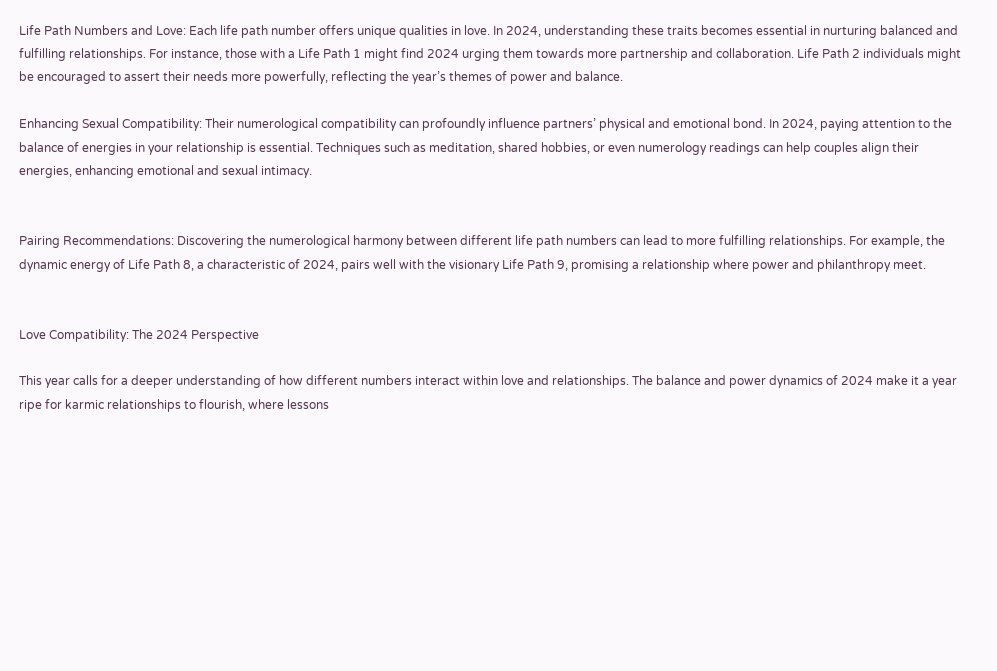Life Path Numbers and Love: Each life path number offers unique qualities in love. In 2024, understanding these traits becomes essential in nurturing balanced and fulfilling relationships. For instance, those with a Life Path 1 might find 2024 urging them towards more partnership and collaboration. Life Path 2 individuals might be encouraged to assert their needs more powerfully, reflecting the year’s themes of power and balance.

Enhancing Sexual Compatibility: Their numerological compatibility can profoundly influence partners’ physical and emotional bond. In 2024, paying attention to the balance of energies in your relationship is essential. Techniques such as meditation, shared hobbies, or even numerology readings can help couples align their energies, enhancing emotional and sexual intimacy.


Pairing Recommendations: Discovering the numerological harmony between different life path numbers can lead to more fulfilling relationships. For example, the dynamic energy of Life Path 8, a characteristic of 2024, pairs well with the visionary Life Path 9, promising a relationship where power and philanthropy meet.


Love Compatibility: The 2024 Perspective

This year calls for a deeper understanding of how different numbers interact within love and relationships. The balance and power dynamics of 2024 make it a year ripe for karmic relationships to flourish, where lessons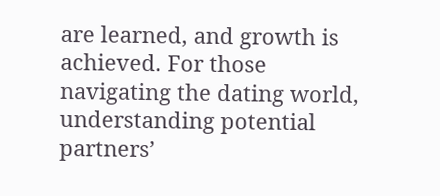are learned, and growth is achieved. For those navigating the dating world, understanding potential partners’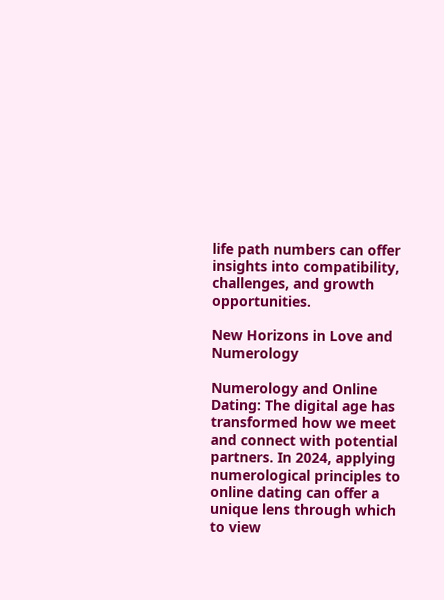life path numbers can offer insights into compatibility, challenges, and growth opportunities.

New Horizons in Love and Numerology

Numerology and Online Dating: The digital age has transformed how we meet and connect with potential partners. In 2024, applying numerological principles to online dating can offer a unique lens through which to view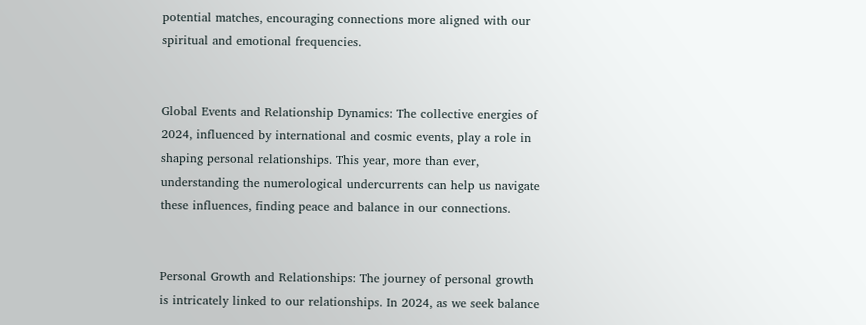potential matches, encouraging connections more aligned with our spiritual and emotional frequencies.


Global Events and Relationship Dynamics: The collective energies of 2024, influenced by international and cosmic events, play a role in shaping personal relationships. This year, more than ever, understanding the numerological undercurrents can help us navigate these influences, finding peace and balance in our connections.


Personal Growth and Relationships: The journey of personal growth is intricately linked to our relationships. In 2024, as we seek balance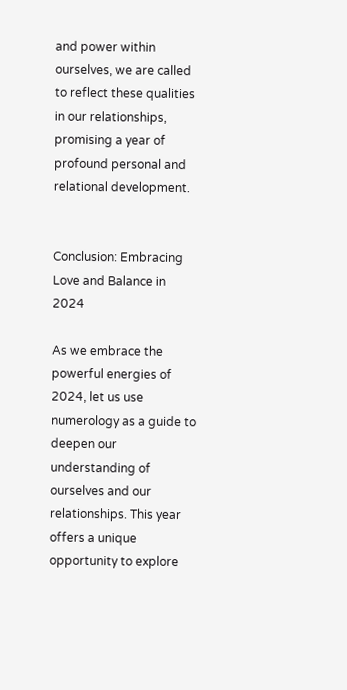and power within ourselves, we are called to reflect these qualities in our relationships, promising a year of profound personal and relational development.


Conclusion: Embracing Love and Balance in 2024

As we embrace the powerful energies of 2024, let us use numerology as a guide to deepen our understanding of ourselves and our relationships. This year offers a unique opportunity to explore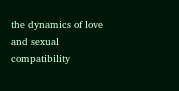the dynamics of love and sexual compatibility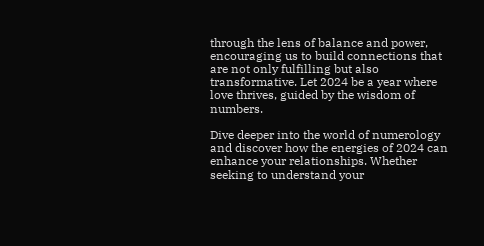through the lens of balance and power, encouraging us to build connections that are not only fulfilling but also transformative. Let 2024 be a year where love thrives, guided by the wisdom of numbers.

Dive deeper into the world of numerology and discover how the energies of 2024 can enhance your relationships. Whether seeking to understand your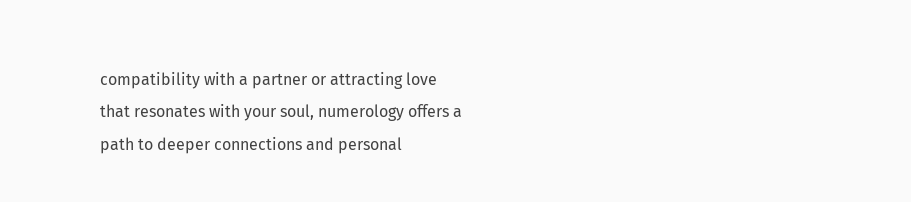compatibility with a partner or attracting love that resonates with your soul, numerology offers a path to deeper connections and personal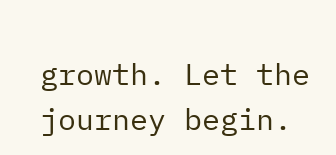growth. Let the journey begin.